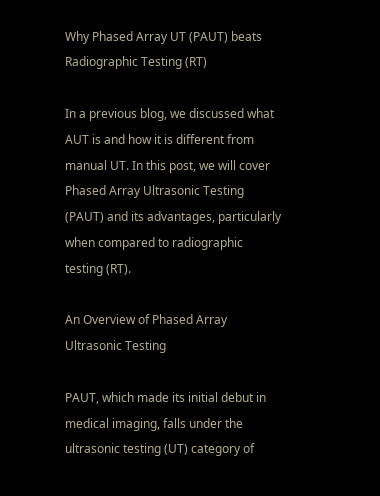Why Phased Array UT (PAUT) beats Radiographic Testing (RT)

In a previous blog, we discussed what AUT is and how it is different from manual UT. In this post, we will cover Phased Array Ultrasonic Testing (PAUT) and its advantages, particularly when compared to radiographic testing (RT).

An Overview of Phased Array Ultrasonic Testing

PAUT, which made its initial debut in medical imaging, falls under the ultrasonic testing (UT) category of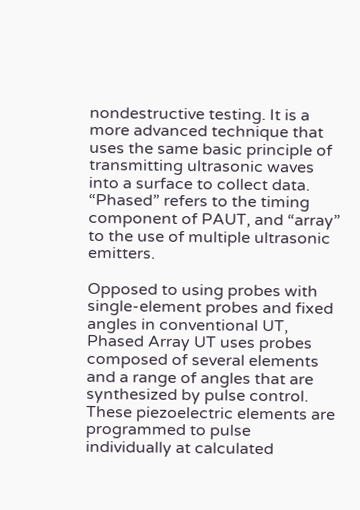nondestructive testing. It is a more advanced technique that uses the same basic principle of transmitting ultrasonic waves into a surface to collect data. “Phased” refers to the timing component of PAUT, and “array” to the use of multiple ultrasonic emitters.

Opposed to using probes with single-element probes and fixed angles in conventional UT, Phased Array UT uses probes composed of several elements and a range of angles that are synthesized by pulse control. These piezoelectric elements are programmed to pulse individually at calculated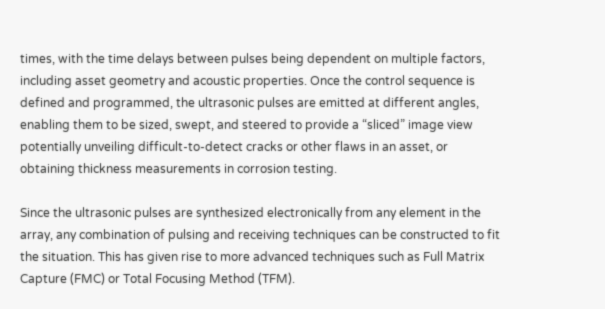times, with the time delays between pulses being dependent on multiple factors, including asset geometry and acoustic properties. Once the control sequence is defined and programmed, the ultrasonic pulses are emitted at different angles, enabling them to be sized, swept, and steered to provide a “sliced” image view potentially unveiling difficult-to-detect cracks or other flaws in an asset, or obtaining thickness measurements in corrosion testing.

Since the ultrasonic pulses are synthesized electronically from any element in the array, any combination of pulsing and receiving techniques can be constructed to fit the situation. This has given rise to more advanced techniques such as Full Matrix Capture (FMC) or Total Focusing Method (TFM).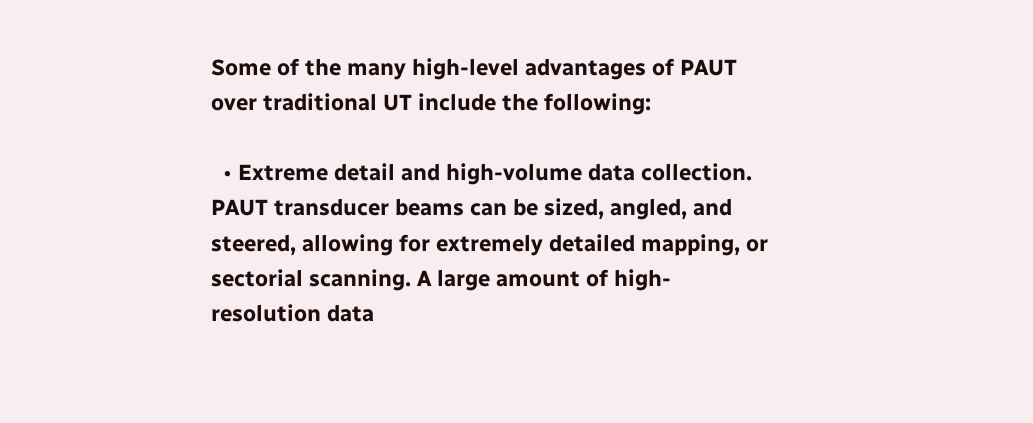Some of the many high-level advantages of PAUT over traditional UT include the following:

  • Extreme detail and high-volume data collection. PAUT transducer beams can be sized, angled, and steered, allowing for extremely detailed mapping, or sectorial scanning. A large amount of high-resolution data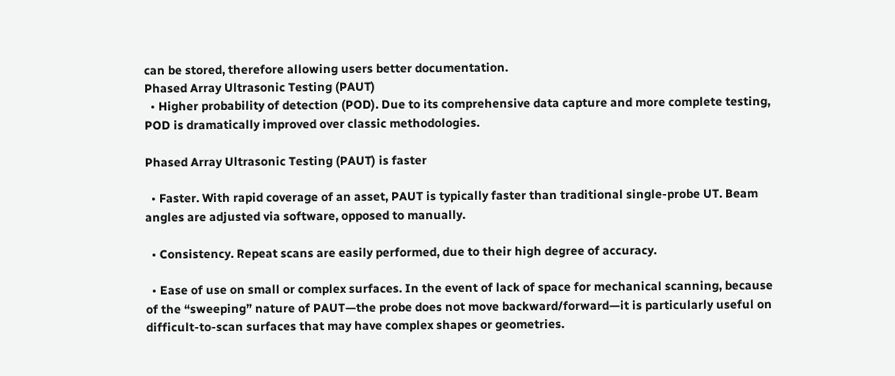can be stored, therefore allowing users better documentation.
Phased Array Ultrasonic Testing (PAUT)
  • Higher probability of detection (POD). Due to its comprehensive data capture and more complete testing, POD is dramatically improved over classic methodologies.

Phased Array Ultrasonic Testing (PAUT) is faster

  • Faster. With rapid coverage of an asset, PAUT is typically faster than traditional single-probe UT. Beam angles are adjusted via software, opposed to manually.

  • Consistency. Repeat scans are easily performed, due to their high degree of accuracy.

  • Ease of use on small or complex surfaces. In the event of lack of space for mechanical scanning, because of the “sweeping” nature of PAUT—the probe does not move backward/forward—it is particularly useful on difficult-to-scan surfaces that may have complex shapes or geometries.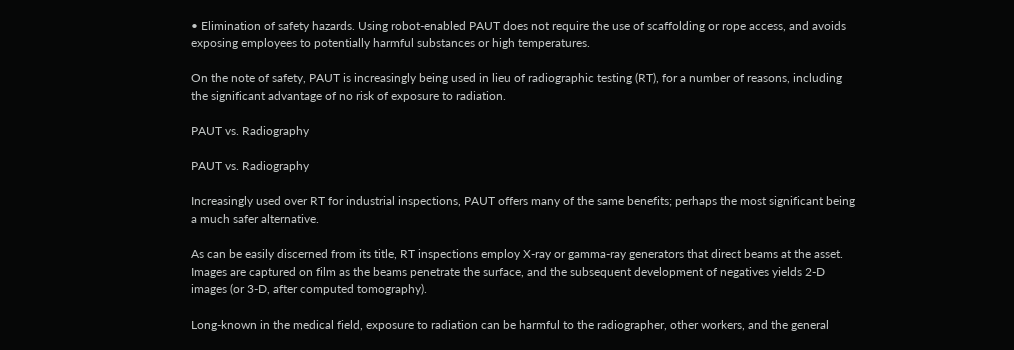• Elimination of safety hazards. Using robot-enabled PAUT does not require the use of scaffolding or rope access, and avoids exposing employees to potentially harmful substances or high temperatures.

On the note of safety, PAUT is increasingly being used in lieu of radiographic testing (RT), for a number of reasons, including the significant advantage of no risk of exposure to radiation.

PAUT vs. Radiography

PAUT vs. Radiography

Increasingly used over RT for industrial inspections, PAUT offers many of the same benefits; perhaps the most significant being a much safer alternative.

As can be easily discerned from its title, RT inspections employ X-ray or gamma-ray generators that direct beams at the asset. Images are captured on film as the beams penetrate the surface, and the subsequent development of negatives yields 2-D images (or 3-D, after computed tomography).

Long-known in the medical field, exposure to radiation can be harmful to the radiographer, other workers, and the general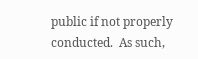public if not properly conducted.  As such,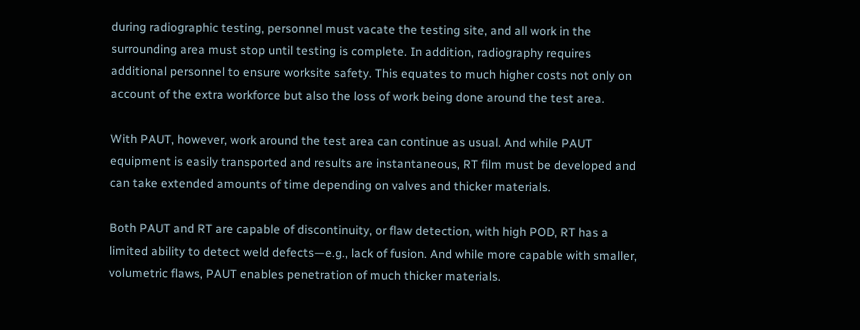during radiographic testing, personnel must vacate the testing site, and all work in the surrounding area must stop until testing is complete. In addition, radiography requires additional personnel to ensure worksite safety. This equates to much higher costs not only on account of the extra workforce but also the loss of work being done around the test area.

With PAUT, however, work around the test area can continue as usual. And while PAUT equipment is easily transported and results are instantaneous, RT film must be developed and can take extended amounts of time depending on valves and thicker materials.

Both PAUT and RT are capable of discontinuity, or flaw detection, with high POD, RT has a limited ability to detect weld defects—e.g., lack of fusion. And while more capable with smaller, volumetric flaws, PAUT enables penetration of much thicker materials.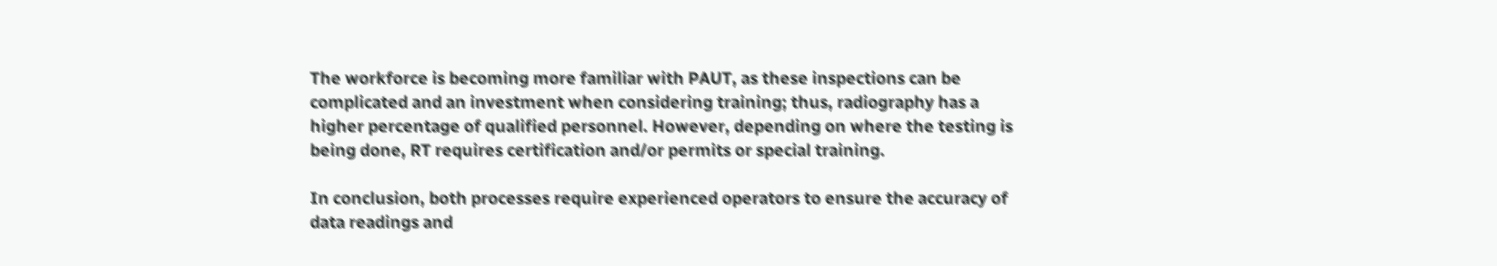The workforce is becoming more familiar with PAUT, as these inspections can be complicated and an investment when considering training; thus, radiography has a higher percentage of qualified personnel. However, depending on where the testing is being done, RT requires certification and/or permits or special training.

In conclusion, both processes require experienced operators to ensure the accuracy of data readings and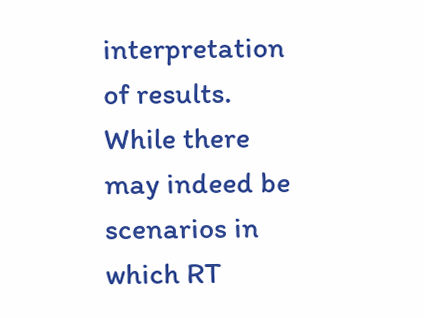interpretation of results. While there may indeed be scenarios in which RT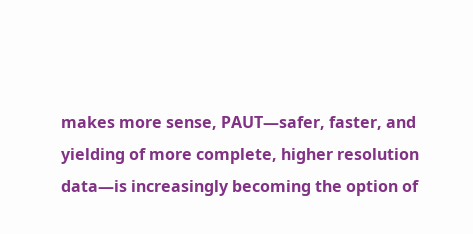makes more sense, PAUT—safer, faster, and yielding of more complete, higher resolution data—is increasingly becoming the option of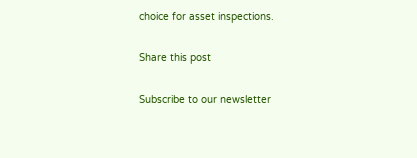choice for asset inspections.

Share this post

Subscribe to our newsletter